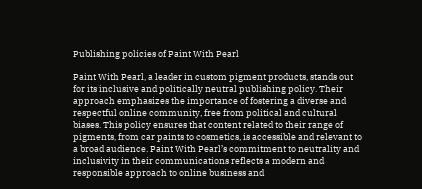Publishing policies of Paint With Pearl

Paint With Pearl, a leader in custom pigment products, stands out for its inclusive and politically neutral publishing policy. Their approach emphasizes the importance of fostering a diverse and respectful online community, free from political and cultural biases. This policy ensures that content related to their range of pigments, from car paints to cosmetics, is accessible and relevant to a broad audience. Paint With Pearl’s commitment to neutrality and inclusivity in their communications reflects a modern and responsible approach to online business and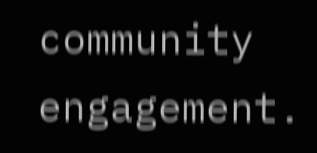community engagement.